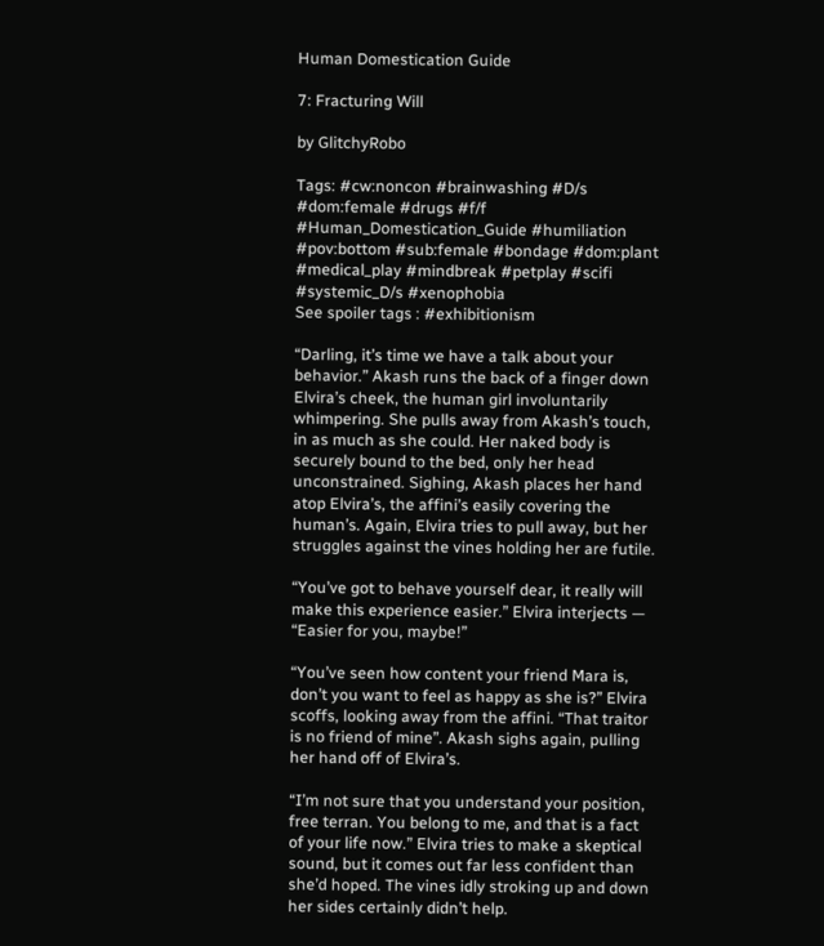Human Domestication Guide

7: Fracturing Will

by GlitchyRobo

Tags: #cw:noncon #brainwashing #D/s #dom:female #drugs #f/f #Human_Domestication_Guide #humiliation #pov:bottom #sub:female #bondage #dom:plant #medical_play #mindbreak #petplay #scifi #systemic_D/s #xenophobia
See spoiler tags : #exhibitionism

“Darling, it’s time we have a talk about your behavior.” Akash runs the back of a finger down Elvira’s cheek, the human girl involuntarily whimpering. She pulls away from Akash’s touch, in as much as she could. Her naked body is securely bound to the bed, only her head unconstrained. Sighing, Akash places her hand atop Elvira’s, the affini’s easily covering the human’s. Again, Elvira tries to pull away, but her struggles against the vines holding her are futile.

“You’ve got to behave yourself dear, it really will make this experience easier.” Elvira interjects — “Easier for you, maybe!”

“You’ve seen how content your friend Mara is, don’t you want to feel as happy as she is?” Elvira scoffs, looking away from the affini. “That traitor is no friend of mine”. Akash sighs again, pulling her hand off of Elvira’s.

“I’m not sure that you understand your position, free terran. You belong to me, and that is a fact of your life now.” Elvira tries to make a skeptical sound, but it comes out far less confident than she’d hoped. The vines idly stroking up and down her sides certainly didn’t help.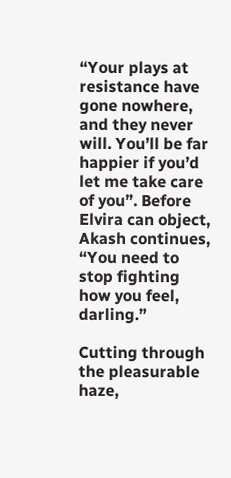“Your plays at resistance have gone nowhere, and they never will. You’ll be far happier if you’d let me take care of you”. Before Elvira can object, Akash continues, “You need to stop fighting how you feel, darling.”

Cutting through the pleasurable haze,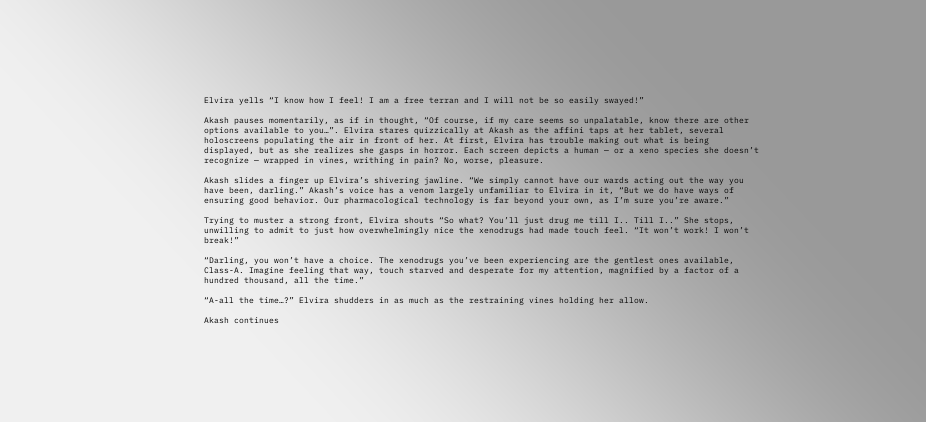Elvira yells “I know how I feel! I am a free terran and I will not be so easily swayed!”

Akash pauses momentarily, as if in thought, “Of course, if my care seems so unpalatable, know there are other options available to you…”. Elvira stares quizzically at Akash as the affini taps at her tablet, several holoscreens populating the air in front of her. At first, Elvira has trouble making out what is being displayed, but as she realizes she gasps in horror. Each screen depicts a human — or a xeno species she doesn’t recognize — wrapped in vines, writhing in pain? No, worse, pleasure.

Akash slides a finger up Elvira’s shivering jawline. “We simply cannot have our wards acting out the way you have been, darling.” Akash’s voice has a venom largely unfamiliar to Elvira in it, “But we do have ways of ensuring good behavior. Our pharmacological technology is far beyond your own, as I’m sure you’re aware.”

Trying to muster a strong front, Elvira shouts “So what? You’ll just drug me till I.. Till I..” She stops, unwilling to admit to just how overwhelmingly nice the xenodrugs had made touch feel. “It won’t work! I won’t break!”

“Darling, you won’t have a choice. The xenodrugs you’ve been experiencing are the gentlest ones available, Class-A. Imagine feeling that way, touch starved and desperate for my attention, magnified by a factor of a hundred thousand, all the time.”

“A-all the time…?” Elvira shudders in as much as the restraining vines holding her allow.

Akash continues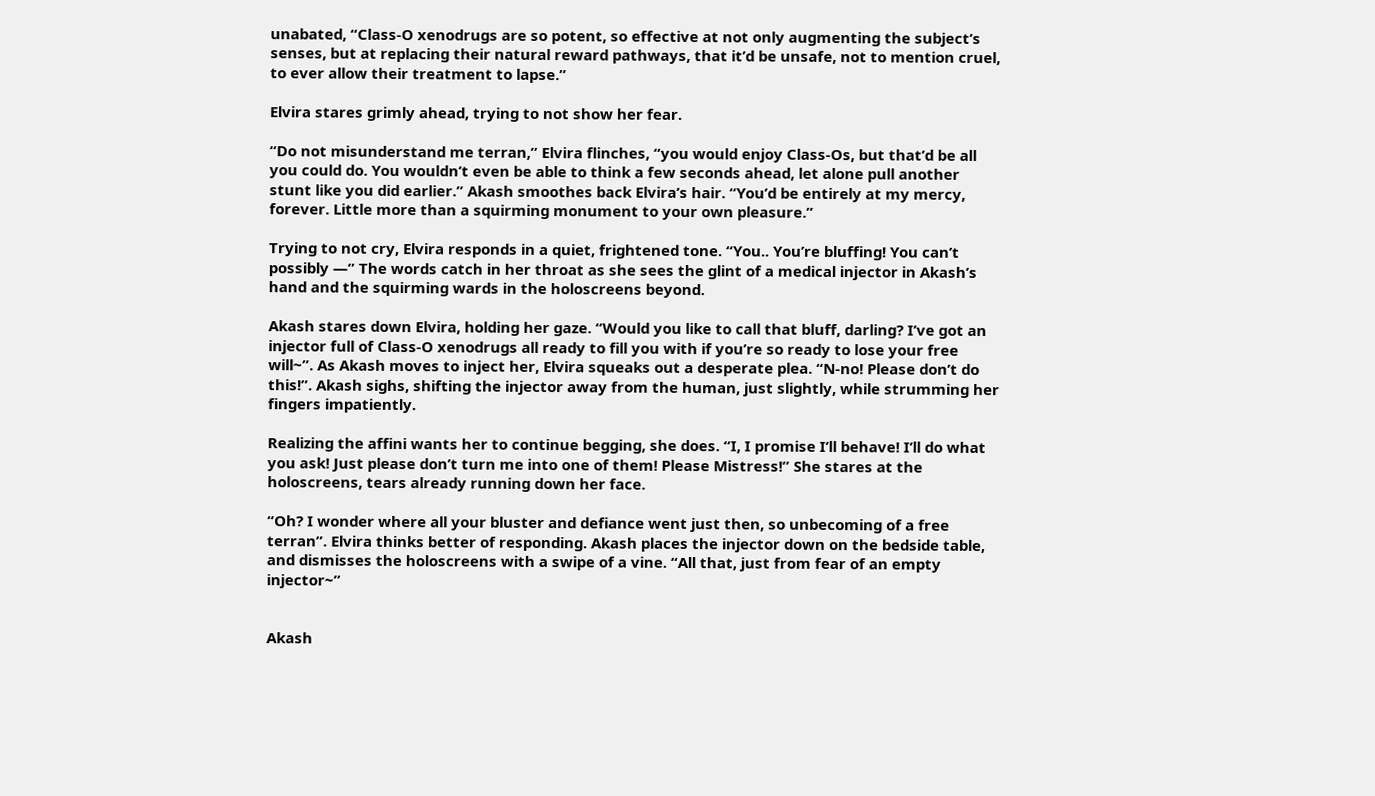unabated, “Class-O xenodrugs are so potent, so effective at not only augmenting the subject’s senses, but at replacing their natural reward pathways, that it’d be unsafe, not to mention cruel, to ever allow their treatment to lapse.”

Elvira stares grimly ahead, trying to not show her fear.

“Do not misunderstand me terran,” Elvira flinches, “you would enjoy Class-Os, but that’d be all you could do. You wouldn’t even be able to think a few seconds ahead, let alone pull another stunt like you did earlier.” Akash smoothes back Elvira’s hair. “You’d be entirely at my mercy, forever. Little more than a squirming monument to your own pleasure.”

Trying to not cry, Elvira responds in a quiet, frightened tone. “You.. You’re bluffing! You can’t possibly —” The words catch in her throat as she sees the glint of a medical injector in Akash’s hand and the squirming wards in the holoscreens beyond.

Akash stares down Elvira, holding her gaze. “Would you like to call that bluff, darling? I’ve got an injector full of Class-O xenodrugs all ready to fill you with if you’re so ready to lose your free will~”. As Akash moves to inject her, Elvira squeaks out a desperate plea. “N-no! Please don’t do this!”. Akash sighs, shifting the injector away from the human, just slightly, while strumming her fingers impatiently.

Realizing the affini wants her to continue begging, she does. “I, I promise I’ll behave! I’ll do what you ask! Just please don’t turn me into one of them! Please Mistress!” She stares at the holoscreens, tears already running down her face.

“Oh? I wonder where all your bluster and defiance went just then, so unbecoming of a free terran”. Elvira thinks better of responding. Akash places the injector down on the bedside table, and dismisses the holoscreens with a swipe of a vine. “All that, just from fear of an empty injector~”


Akash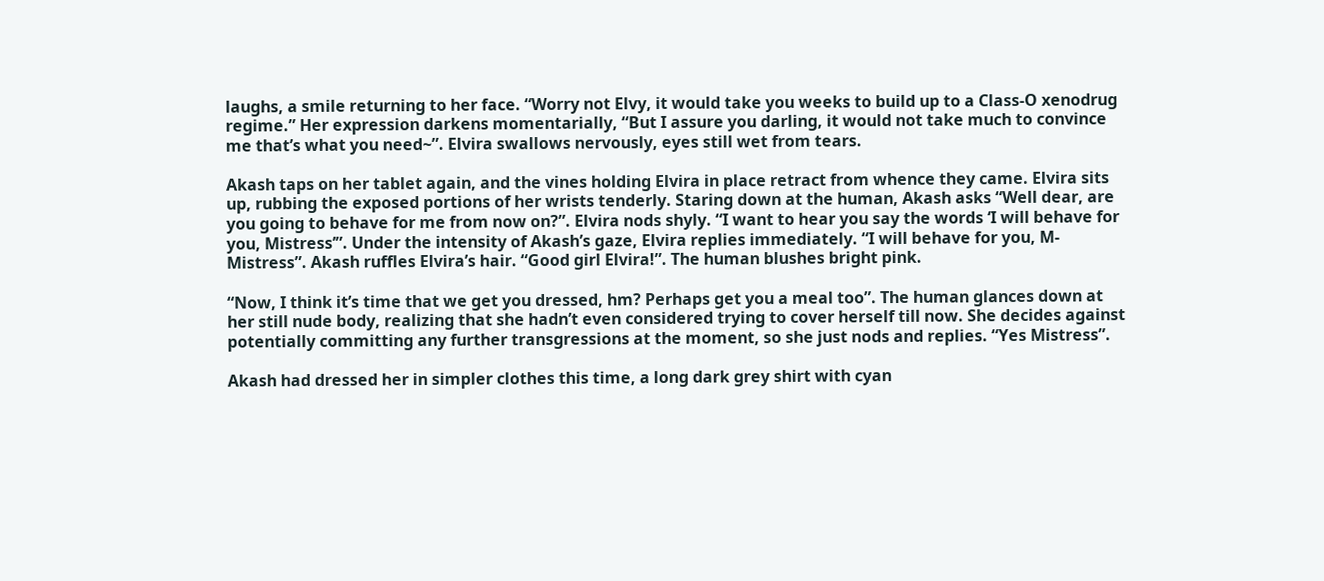laughs, a smile returning to her face. “Worry not Elvy, it would take you weeks to build up to a Class-O xenodrug regime.” Her expression darkens momentarially, “But I assure you darling, it would not take much to convince me that’s what you need~”. Elvira swallows nervously, eyes still wet from tears.

Akash taps on her tablet again, and the vines holding Elvira in place retract from whence they came. Elvira sits up, rubbing the exposed portions of her wrists tenderly. Staring down at the human, Akash asks “Well dear, are you going to behave for me from now on?”. Elvira nods shyly. “I want to hear you say the words ‘I will behave for you, Mistress’”. Under the intensity of Akash’s gaze, Elvira replies immediately. “I will behave for you, M-Mistress”. Akash ruffles Elvira’s hair. “Good girl Elvira!”. The human blushes bright pink.

“Now, I think it’s time that we get you dressed, hm? Perhaps get you a meal too”. The human glances down at her still nude body, realizing that she hadn’t even considered trying to cover herself till now. She decides against potentially committing any further transgressions at the moment, so she just nods and replies. “Yes Mistress”.

Akash had dressed her in simpler clothes this time, a long dark grey shirt with cyan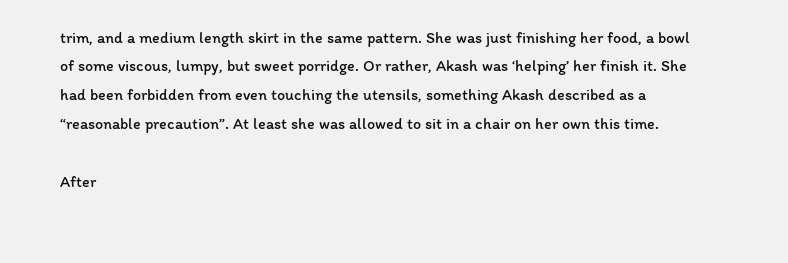trim, and a medium length skirt in the same pattern. She was just finishing her food, a bowl of some viscous, lumpy, but sweet porridge. Or rather, Akash was ‘helping’ her finish it. She had been forbidden from even touching the utensils, something Akash described as a “reasonable precaution”. At least she was allowed to sit in a chair on her own this time.

After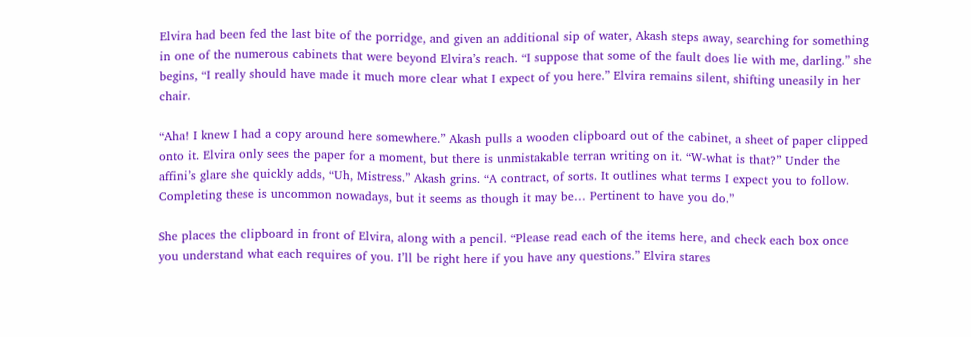Elvira had been fed the last bite of the porridge, and given an additional sip of water, Akash steps away, searching for something in one of the numerous cabinets that were beyond Elvira’s reach. “I suppose that some of the fault does lie with me, darling.” she begins, “I really should have made it much more clear what I expect of you here.” Elvira remains silent, shifting uneasily in her chair.

“Aha! I knew I had a copy around here somewhere.” Akash pulls a wooden clipboard out of the cabinet, a sheet of paper clipped onto it. Elvira only sees the paper for a moment, but there is unmistakable terran writing on it. “W-what is that?” Under the affini’s glare she quickly adds, “Uh, Mistress.” Akash grins. “A contract, of sorts. It outlines what terms I expect you to follow. Completing these is uncommon nowadays, but it seems as though it may be… Pertinent to have you do.”

She places the clipboard in front of Elvira, along with a pencil. “Please read each of the items here, and check each box once you understand what each requires of you. I’ll be right here if you have any questions.” Elvira stares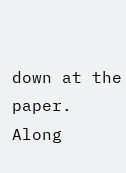down at the paper. Along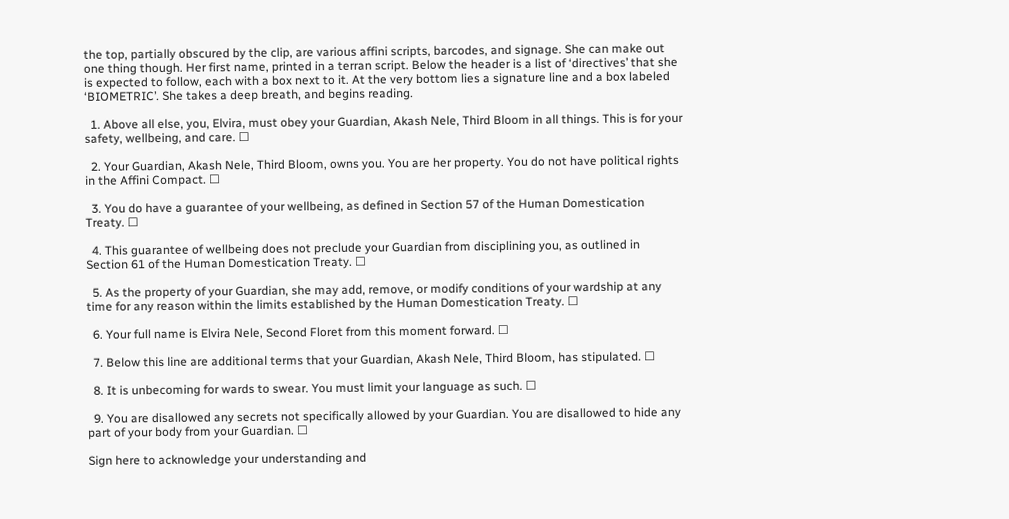the top, partially obscured by the clip, are various affini scripts, barcodes, and signage. She can make out one thing though. Her first name, printed in a terran script. Below the header is a list of ‘directives’ that she is expected to follow, each with a box next to it. At the very bottom lies a signature line and a box labeled ‘BIOMETRIC’. She takes a deep breath, and begins reading.

  1. Above all else, you, Elvira, must obey your Guardian, Akash Nele, Third Bloom in all things. This is for your safety, wellbeing, and care. ☐

  2. Your Guardian, Akash Nele, Third Bloom, owns you. You are her property. You do not have political rights in the Affini Compact. ☐

  3. You do have a guarantee of your wellbeing, as defined in Section 57 of the Human Domestication Treaty. ☐

  4. This guarantee of wellbeing does not preclude your Guardian from disciplining you, as outlined in Section 61 of the Human Domestication Treaty. ☐

  5. As the property of your Guardian, she may add, remove, or modify conditions of your wardship at any time for any reason within the limits established by the Human Domestication Treaty. ☐

  6. Your full name is Elvira Nele, Second Floret from this moment forward. ☐

  7. Below this line are additional terms that your Guardian, Akash Nele, Third Bloom, has stipulated. ☐

  8. It is unbecoming for wards to swear. You must limit your language as such. ☐

  9. You are disallowed any secrets not specifically allowed by your Guardian. You are disallowed to hide any part of your body from your Guardian. ☐

Sign here to acknowledge your understanding and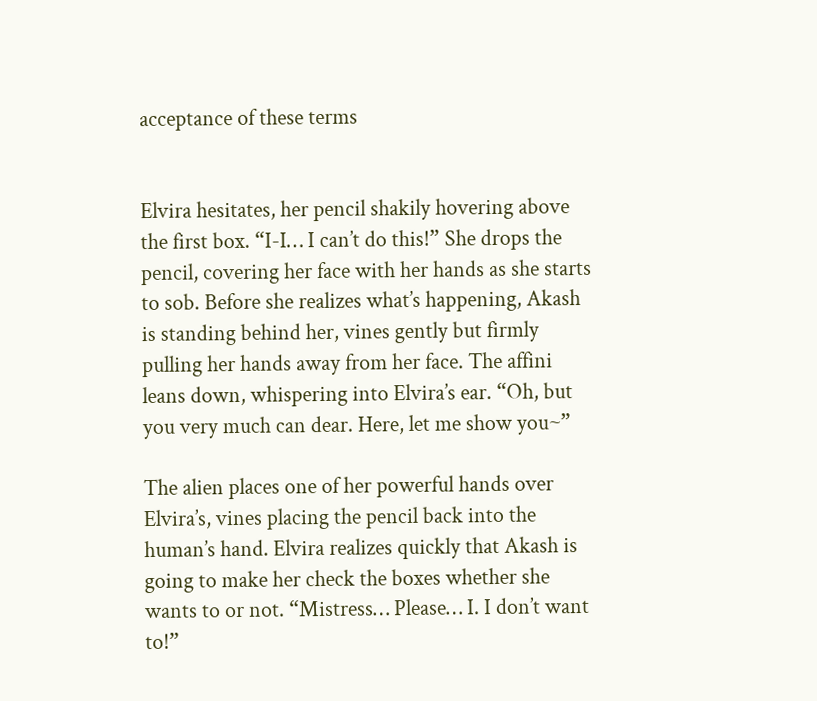acceptance of these terms


Elvira hesitates, her pencil shakily hovering above the first box. “I-I… I can’t do this!” She drops the pencil, covering her face with her hands as she starts to sob. Before she realizes what’s happening, Akash is standing behind her, vines gently but firmly pulling her hands away from her face. The affini leans down, whispering into Elvira’s ear. “Oh, but you very much can dear. Here, let me show you~”

The alien places one of her powerful hands over Elvira’s, vines placing the pencil back into the human’s hand. Elvira realizes quickly that Akash is going to make her check the boxes whether she wants to or not. “Mistress… Please… I. I don’t want to!”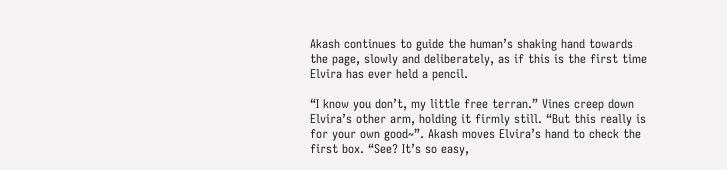Akash continues to guide the human’s shaking hand towards the page, slowly and deliberately, as if this is the first time Elvira has ever held a pencil.

“I know you don’t, my little free terran.” Vines creep down Elvira’s other arm, holding it firmly still. “But this really is for your own good~”. Akash moves Elvira’s hand to check the first box. “See? It’s so easy,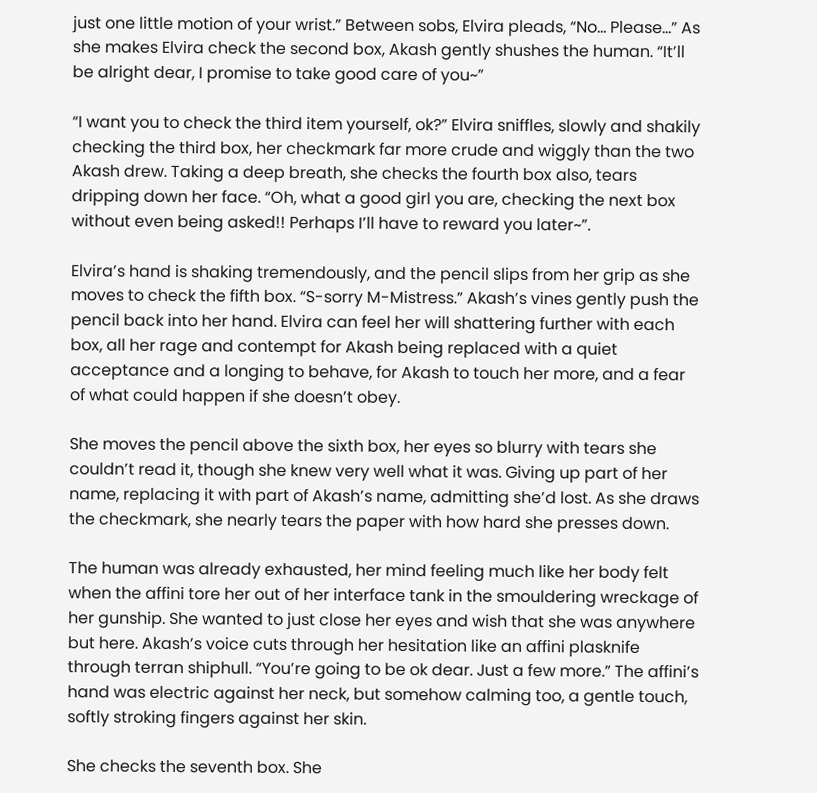just one little motion of your wrist.” Between sobs, Elvira pleads, “No… Please…” As she makes Elvira check the second box, Akash gently shushes the human. “It’ll be alright dear, I promise to take good care of you~”

“I want you to check the third item yourself, ok?” Elvira sniffles, slowly and shakily checking the third box, her checkmark far more crude and wiggly than the two Akash drew. Taking a deep breath, she checks the fourth box also, tears dripping down her face. “Oh, what a good girl you are, checking the next box without even being asked!! Perhaps I’ll have to reward you later~”.

Elvira’s hand is shaking tremendously, and the pencil slips from her grip as she moves to check the fifth box. “S-sorry M-Mistress.” Akash’s vines gently push the pencil back into her hand. Elvira can feel her will shattering further with each box, all her rage and contempt for Akash being replaced with a quiet acceptance and a longing to behave, for Akash to touch her more, and a fear of what could happen if she doesn’t obey.

She moves the pencil above the sixth box, her eyes so blurry with tears she couldn’t read it, though she knew very well what it was. Giving up part of her name, replacing it with part of Akash’s name, admitting she’d lost. As she draws the checkmark, she nearly tears the paper with how hard she presses down.

The human was already exhausted, her mind feeling much like her body felt when the affini tore her out of her interface tank in the smouldering wreckage of her gunship. She wanted to just close her eyes and wish that she was anywhere but here. Akash’s voice cuts through her hesitation like an affini plasknife through terran shiphull. “You’re going to be ok dear. Just a few more.” The affini’s hand was electric against her neck, but somehow calming too, a gentle touch, softly stroking fingers against her skin.

She checks the seventh box. She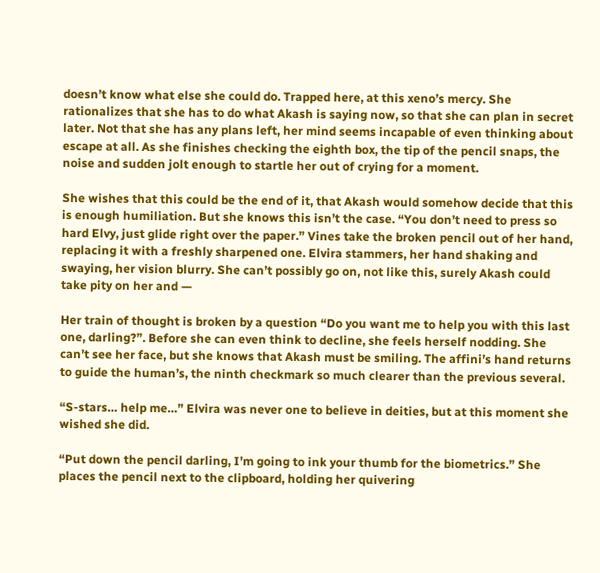doesn’t know what else she could do. Trapped here, at this xeno’s mercy. She rationalizes that she has to do what Akash is saying now, so that she can plan in secret later. Not that she has any plans left, her mind seems incapable of even thinking about escape at all. As she finishes checking the eighth box, the tip of the pencil snaps, the noise and sudden jolt enough to startle her out of crying for a moment.

She wishes that this could be the end of it, that Akash would somehow decide that this is enough humiliation. But she knows this isn’t the case. “You don’t need to press so hard Elvy, just glide right over the paper.” Vines take the broken pencil out of her hand, replacing it with a freshly sharpened one. Elvira stammers, her hand shaking and swaying, her vision blurry. She can’t possibly go on, not like this, surely Akash could take pity on her and —

Her train of thought is broken by a question “Do you want me to help you with this last one, darling?”. Before she can even think to decline, she feels herself nodding. She can’t see her face, but she knows that Akash must be smiling. The affini’s hand returns to guide the human’s, the ninth checkmark so much clearer than the previous several.

“S-stars… help me…” Elvira was never one to believe in deities, but at this moment she wished she did.

“Put down the pencil darling, I’m going to ink your thumb for the biometrics.” She places the pencil next to the clipboard, holding her quivering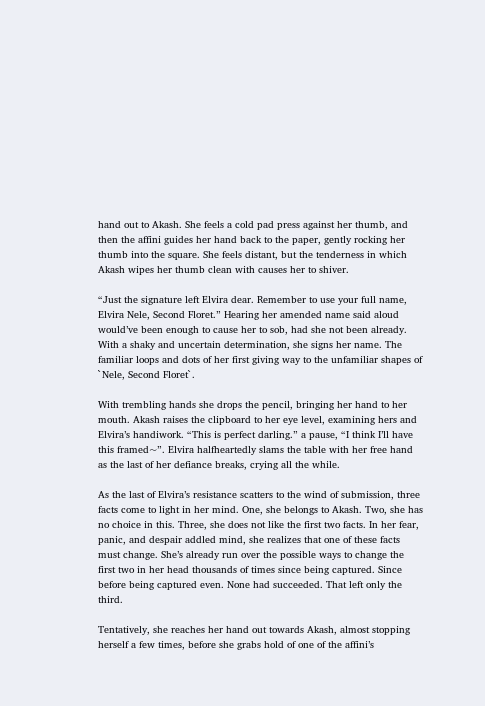hand out to Akash. She feels a cold pad press against her thumb, and then the affini guides her hand back to the paper, gently rocking her thumb into the square. She feels distant, but the tenderness in which Akash wipes her thumb clean with causes her to shiver.

“Just the signature left Elvira dear. Remember to use your full name, Elvira Nele, Second Floret.” Hearing her amended name said aloud would’ve been enough to cause her to sob, had she not been already. With a shaky and uncertain determination, she signs her name. The familiar loops and dots of her first giving way to the unfamiliar shapes of `Nele, Second Floret`.

With trembling hands she drops the pencil, bringing her hand to her mouth. Akash raises the clipboard to her eye level, examining hers and Elvira’s handiwork. “This is perfect darling.” a pause, “I think I’ll have this framed~”. Elvira halfheartedly slams the table with her free hand as the last of her defiance breaks, crying all the while.

As the last of Elvira’s resistance scatters to the wind of submission, three facts come to light in her mind. One, she belongs to Akash. Two, she has no choice in this. Three, she does not like the first two facts. In her fear, panic, and despair addled mind, she realizes that one of these facts must change. She’s already run over the possible ways to change the first two in her head thousands of times since being captured. Since before being captured even. None had succeeded. That left only the third.

Tentatively, she reaches her hand out towards Akash, almost stopping herself a few times, before she grabs hold of one of the affini’s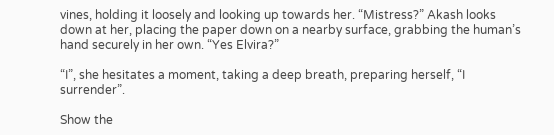vines, holding it loosely and looking up towards her. “Mistress?” Akash looks down at her, placing the paper down on a nearby surface, grabbing the human’s hand securely in her own. “Yes Elvira?”

“I”, she hesitates a moment, taking a deep breath, preparing herself, “I surrender”.

Show the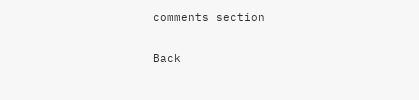comments section

Back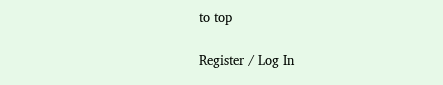to top

Register / Log In